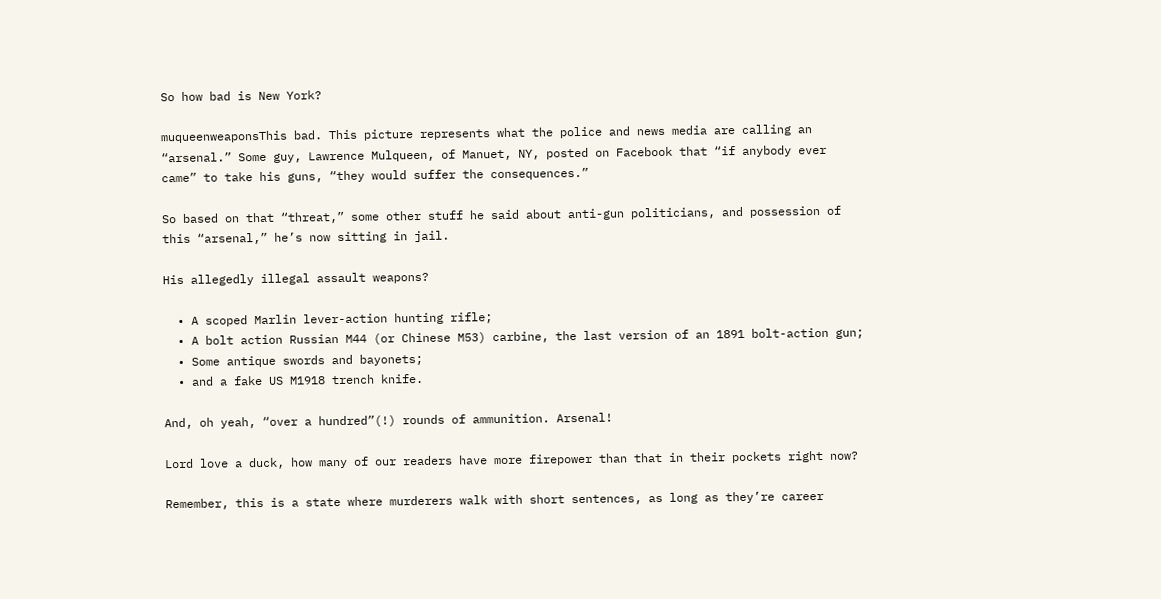So how bad is New York?

muqueenweaponsThis bad. This picture represents what the police and news media are calling an “arsenal.” Some guy, Lawrence Mulqueen, of Manuet, NY, posted on Facebook that “if anybody ever came” to take his guns, “they would suffer the consequences.”

So based on that “threat,” some other stuff he said about anti-gun politicians, and possession of this “arsenal,” he’s now sitting in jail.

His allegedly illegal assault weapons?

  • A scoped Marlin lever-action hunting rifle;
  • A bolt action Russian M44 (or Chinese M53) carbine, the last version of an 1891 bolt-action gun;
  • Some antique swords and bayonets;
  • and a fake US M1918 trench knife.

And, oh yeah, “over a hundred”(!) rounds of ammunition. Arsenal!

Lord love a duck, how many of our readers have more firepower than that in their pockets right now?

Remember, this is a state where murderers walk with short sentences, as long as they’re career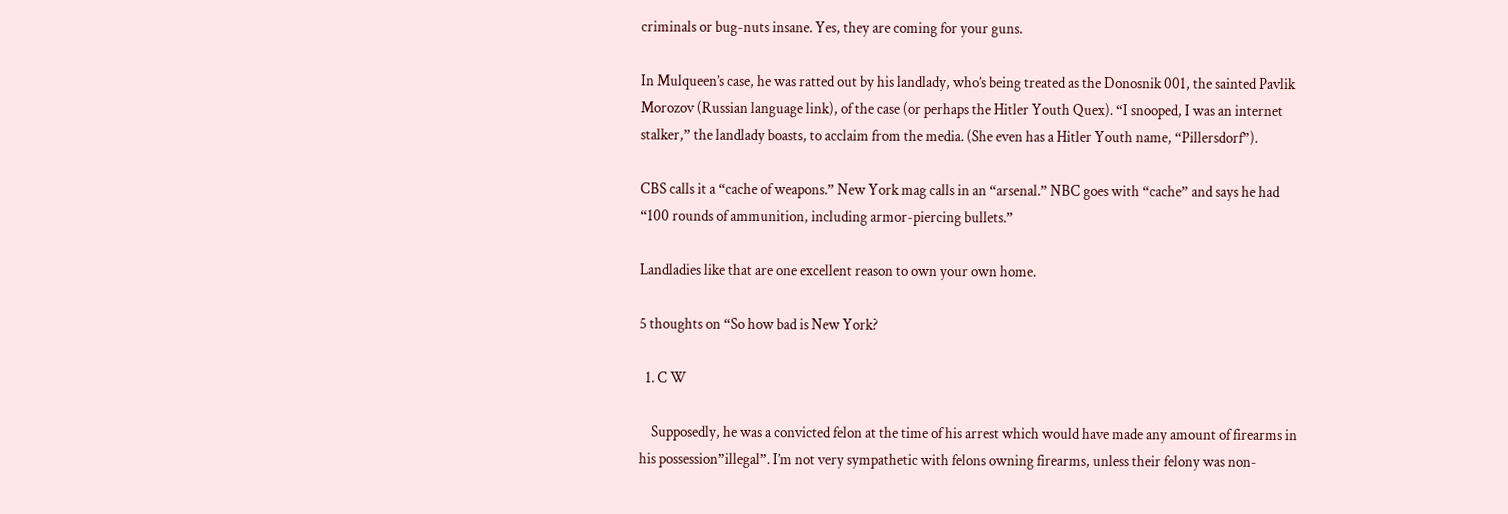criminals or bug-nuts insane. Yes, they are coming for your guns.

In Mulqueen’s case, he was ratted out by his landlady, who’s being treated as the Donosnik 001, the sainted Pavlik Morozov (Russian language link), of the case (or perhaps the Hitler Youth Quex). “I snooped, I was an internet stalker,” the landlady boasts, to acclaim from the media. (She even has a Hitler Youth name, “Pillersdorf”).

CBS calls it a “cache of weapons.” New York mag calls in an “arsenal.” NBC goes with “cache” and says he had “100 rounds of ammunition, including armor-piercing bullets.”

Landladies like that are one excellent reason to own your own home.

5 thoughts on “So how bad is New York?

  1. C W

    Supposedly, he was a convicted felon at the time of his arrest which would have made any amount of firearms in his possession”illegal”. I’m not very sympathetic with felons owning firearms, unless their felony was non-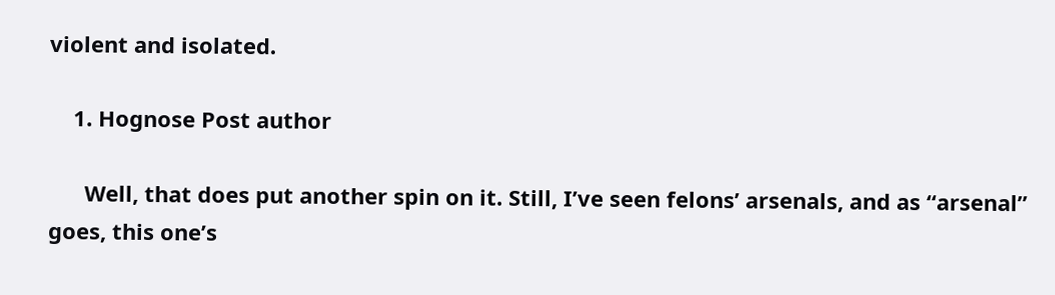violent and isolated.

    1. Hognose Post author

      Well, that does put another spin on it. Still, I’ve seen felons’ arsenals, and as “arsenal” goes, this one’s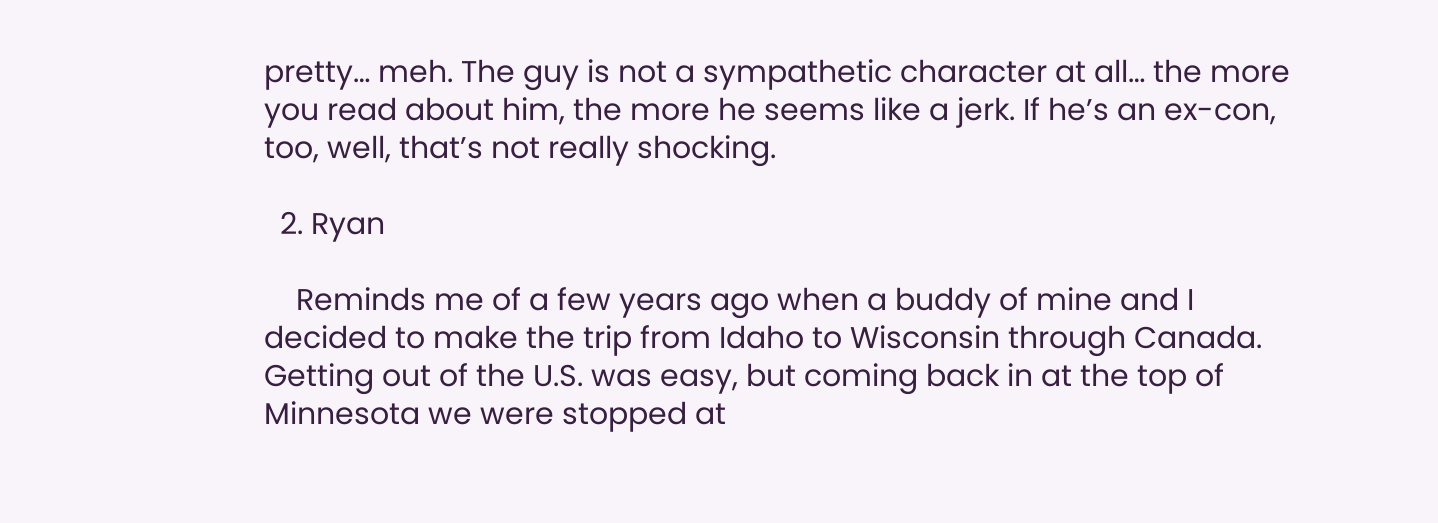pretty… meh. The guy is not a sympathetic character at all… the more you read about him, the more he seems like a jerk. If he’s an ex-con, too, well, that’s not really shocking.

  2. Ryan

    Reminds me of a few years ago when a buddy of mine and I decided to make the trip from Idaho to Wisconsin through Canada. Getting out of the U.S. was easy, but coming back in at the top of Minnesota we were stopped at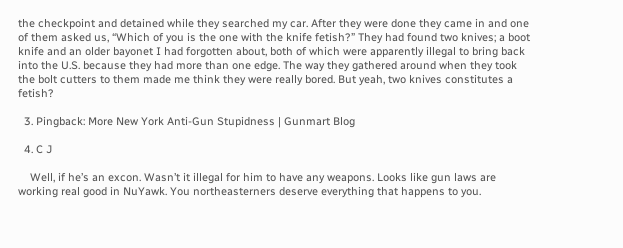the checkpoint and detained while they searched my car. After they were done they came in and one of them asked us, “Which of you is the one with the knife fetish?” They had found two knives; a boot knife and an older bayonet I had forgotten about, both of which were apparently illegal to bring back into the U.S. because they had more than one edge. The way they gathered around when they took the bolt cutters to them made me think they were really bored. But yeah, two knives constitutes a fetish?

  3. Pingback: More New York Anti-Gun Stupidness | Gunmart Blog

  4. C J

    Well, if he’s an excon. Wasn’t it illegal for him to have any weapons. Looks like gun laws are working real good in NuYawk. You northeasterners deserve everything that happens to you.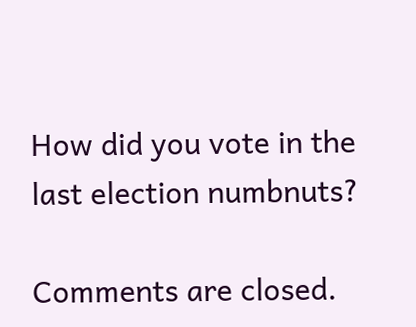How did you vote in the last election numbnuts?

Comments are closed.